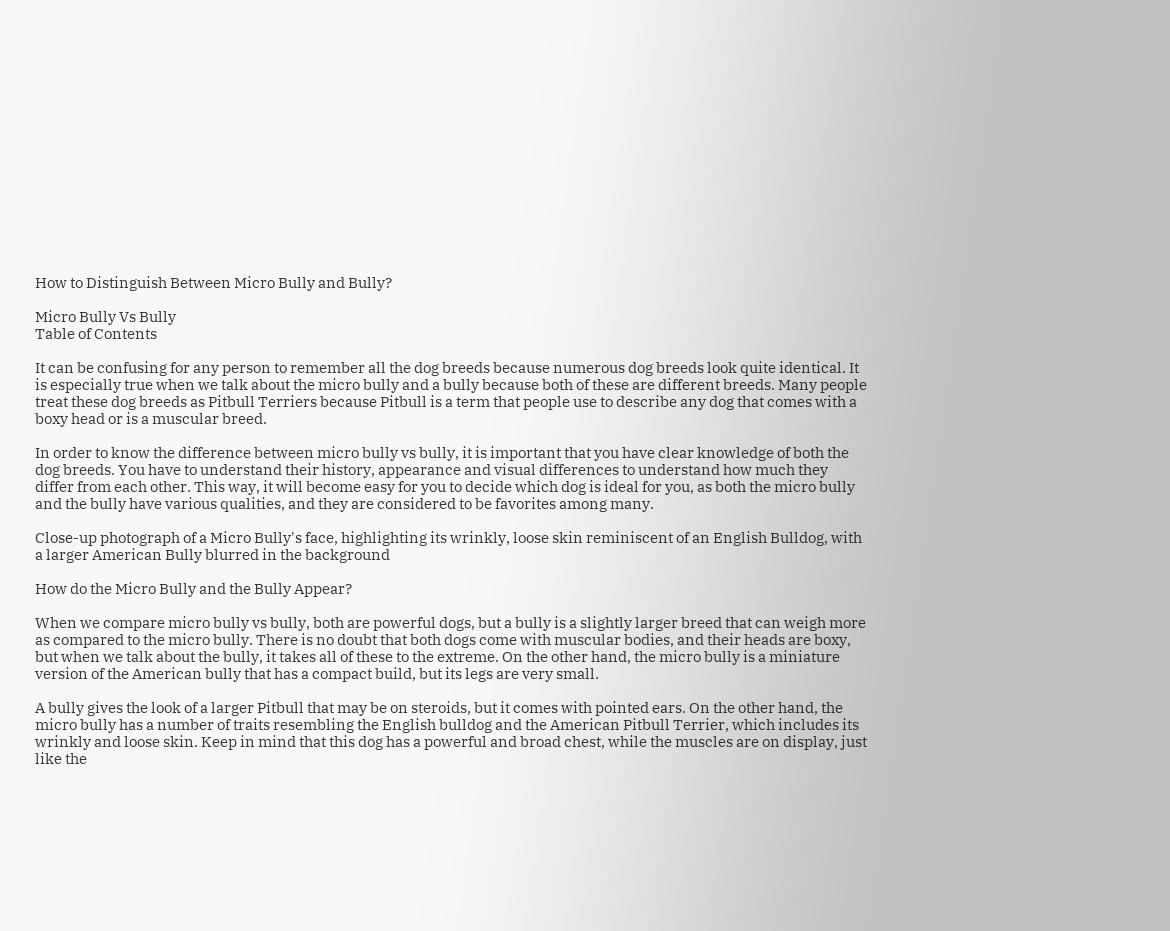How to Distinguish Between Micro Bully and Bully?

Micro Bully Vs Bully
Table of Contents

It can be confusing for any person to remember all the dog breeds because numerous dog breeds look quite identical. It is especially true when we talk about the micro bully and a bully because both of these are different breeds. Many people treat these dog breeds as Pitbull Terriers because Pitbull is a term that people use to describe any dog that comes with a boxy head or is a muscular breed.

In order to know the difference between micro bully vs bully, it is important that you have clear knowledge of both the dog breeds. You have to understand their history, appearance and visual differences to understand how much they differ from each other. This way, it will become easy for you to decide which dog is ideal for you, as both the micro bully and the bully have various qualities, and they are considered to be favorites among many.

Close-up photograph of a Micro Bully's face, highlighting its wrinkly, loose skin reminiscent of an English Bulldog, with a larger American Bully blurred in the background

How do the Micro Bully and the Bully Appear?

When we compare micro bully vs bully, both are powerful dogs, but a bully is a slightly larger breed that can weigh more as compared to the micro bully. There is no doubt that both dogs come with muscular bodies, and their heads are boxy, but when we talk about the bully, it takes all of these to the extreme. On the other hand, the micro bully is a miniature version of the American bully that has a compact build, but its legs are very small.

A bully gives the look of a larger Pitbull that may be on steroids, but it comes with pointed ears. On the other hand, the micro bully has a number of traits resembling the English bulldog and the American Pitbull Terrier, which includes its wrinkly and loose skin. Keep in mind that this dog has a powerful and broad chest, while the muscles are on display, just like the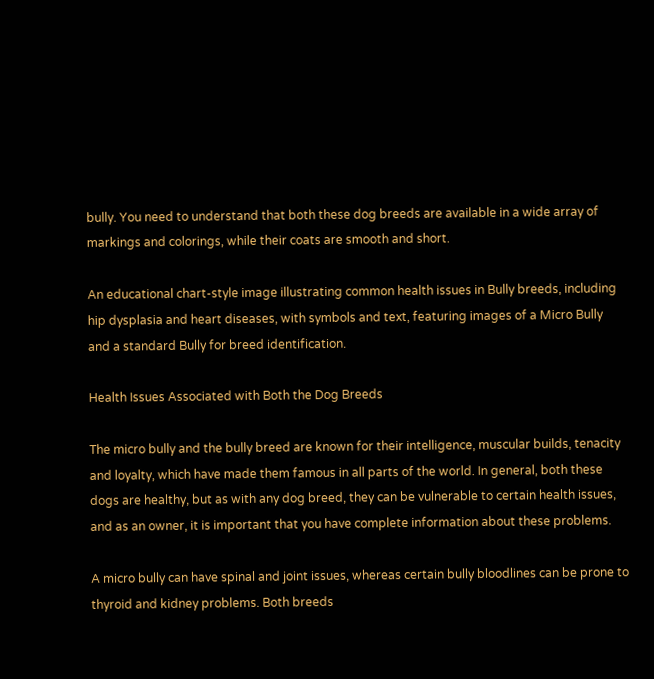bully. You need to understand that both these dog breeds are available in a wide array of markings and colorings, while their coats are smooth and short.

An educational chart-style image illustrating common health issues in Bully breeds, including hip dysplasia and heart diseases, with symbols and text, featuring images of a Micro Bully and a standard Bully for breed identification.

Health Issues Associated with Both the Dog Breeds

The micro bully and the bully breed are known for their intelligence, muscular builds, tenacity and loyalty, which have made them famous in all parts of the world. In general, both these dogs are healthy, but as with any dog breed, they can be vulnerable to certain health issues, and as an owner, it is important that you have complete information about these problems.

A micro bully can have spinal and joint issues, whereas certain bully bloodlines can be prone to thyroid and kidney problems. Both breeds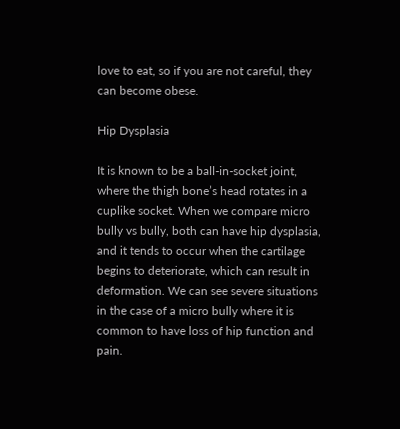love to eat, so if you are not careful, they can become obese.

Hip Dysplasia

It is known to be a ball-in-socket joint, where the thigh bone’s head rotates in a cuplike socket. When we compare micro bully vs bully, both can have hip dysplasia, and it tends to occur when the cartilage begins to deteriorate, which can result in deformation. We can see severe situations in the case of a micro bully where it is common to have loss of hip function and pain.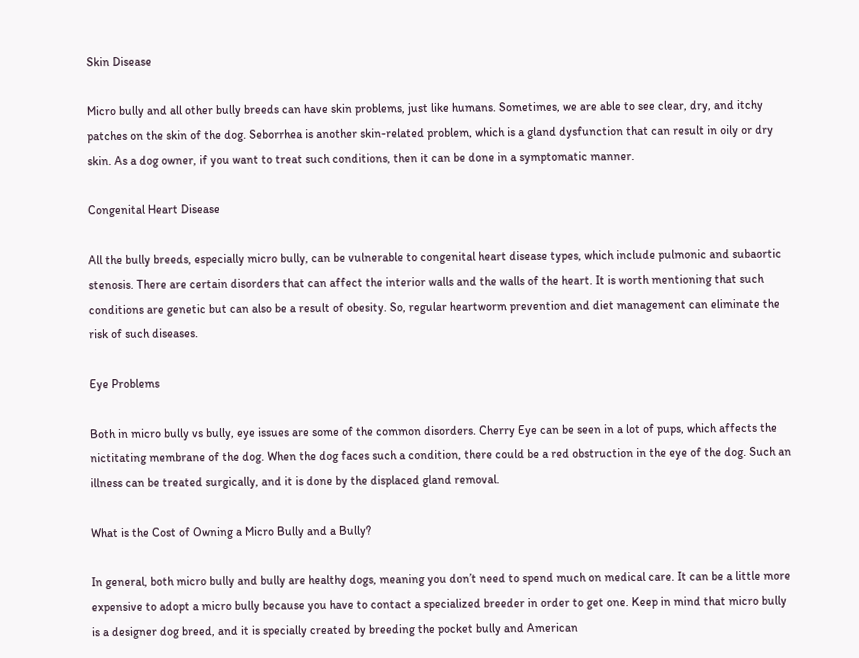Skin Disease

Micro bully and all other bully breeds can have skin problems, just like humans. Sometimes, we are able to see clear, dry, and itchy patches on the skin of the dog. Seborrhea is another skin-related problem, which is a gland dysfunction that can result in oily or dry skin. As a dog owner, if you want to treat such conditions, then it can be done in a symptomatic manner.

Congenital Heart Disease

All the bully breeds, especially micro bully, can be vulnerable to congenital heart disease types, which include pulmonic and subaortic stenosis. There are certain disorders that can affect the interior walls and the walls of the heart. It is worth mentioning that such conditions are genetic but can also be a result of obesity. So, regular heartworm prevention and diet management can eliminate the risk of such diseases.

Eye Problems

Both in micro bully vs bully, eye issues are some of the common disorders. Cherry Eye can be seen in a lot of pups, which affects the nictitating membrane of the dog. When the dog faces such a condition, there could be a red obstruction in the eye of the dog. Such an illness can be treated surgically, and it is done by the displaced gland removal.

What is the Cost of Owning a Micro Bully and a Bully?

In general, both micro bully and bully are healthy dogs, meaning you don’t need to spend much on medical care. It can be a little more expensive to adopt a micro bully because you have to contact a specialized breeder in order to get one. Keep in mind that micro bully is a designer dog breed, and it is specially created by breeding the pocket bully and American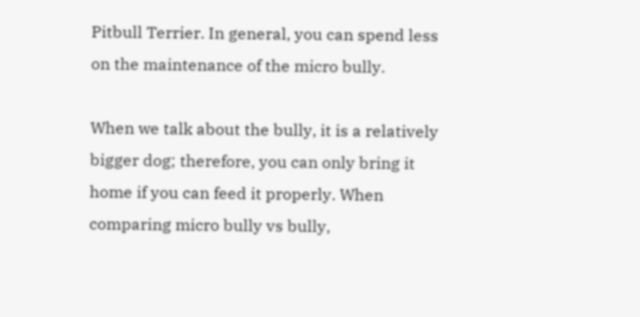Pitbull Terrier. In general, you can spend less on the maintenance of the micro bully.

When we talk about the bully, it is a relatively bigger dog; therefore, you can only bring it home if you can feed it properly. When comparing micro bully vs bully,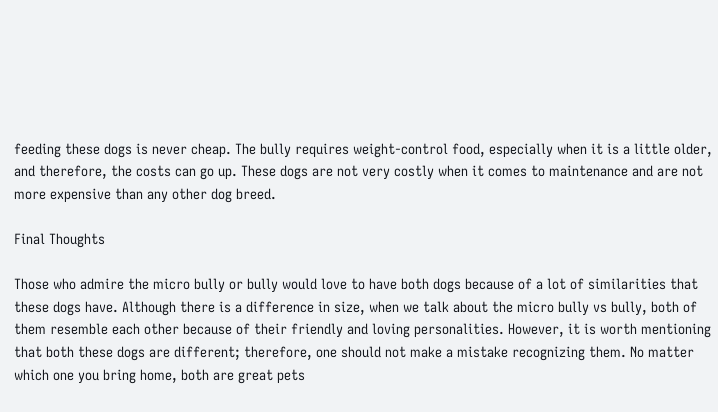feeding these dogs is never cheap. The bully requires weight-control food, especially when it is a little older, and therefore, the costs can go up. These dogs are not very costly when it comes to maintenance and are not more expensive than any other dog breed.

Final Thoughts

Those who admire the micro bully or bully would love to have both dogs because of a lot of similarities that these dogs have. Although there is a difference in size, when we talk about the micro bully vs bully, both of them resemble each other because of their friendly and loving personalities. However, it is worth mentioning that both these dogs are different; therefore, one should not make a mistake recognizing them. No matter which one you bring home, both are great pets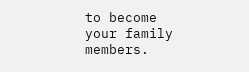to become your family members.